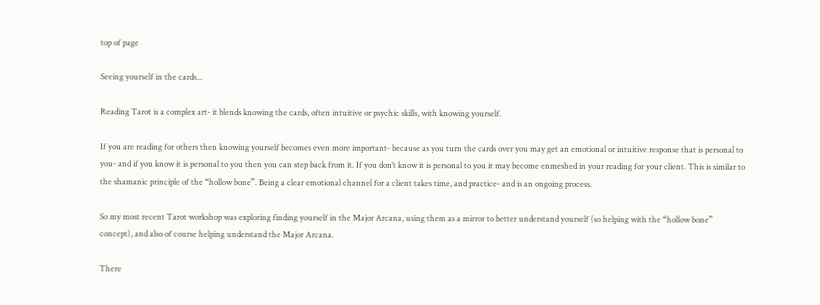top of page

Seeing yourself in the cards...

Reading Tarot is a complex art- it blends knowing the cards, often intuitive or psychic skills, with knowing yourself.

If you are reading for others then knowing yourself becomes even more important- because as you turn the cards over you may get an emotional or intuitive response that is personal to you- and if you know it is personal to you then you can step back from it. If you don’t know it is personal to you it may become enmeshed in your reading for your client. This is similar to the shamanic principle of the “hollow bone”. Being a clear emotional channel for a client takes time, and practice- and is an ongoing process.

So my most recent Tarot workshop was exploring finding yourself in the Major Arcana, using them as a mirror to better understand yourself (so helping with the “hollow bone” concept), and also of course helping understand the Major Arcana.

There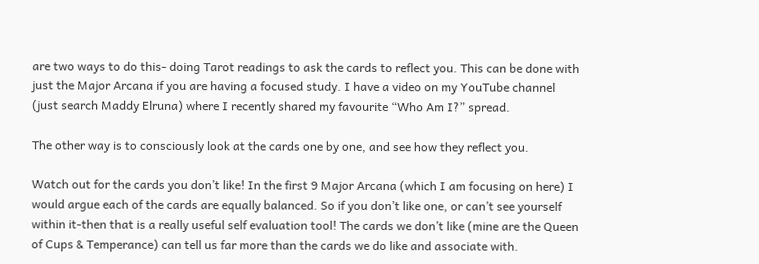are two ways to do this- doing Tarot readings to ask the cards to reflect you. This can be done with just the Major Arcana if you are having a focused study. I have a video on my YouTube channel (just search Maddy Elruna) where I recently shared my favourite “Who Am I?” spread.

The other way is to consciously look at the cards one by one, and see how they reflect you.

Watch out for the cards you don’t like! In the first 9 Major Arcana (which I am focusing on here) I would argue each of the cards are equally balanced. So if you don’t like one, or can’t see yourself within it-then that is a really useful self evaluation tool! The cards we don’t like (mine are the Queen of Cups & Temperance) can tell us far more than the cards we do like and associate with.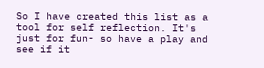So I have created this list as a tool for self reflection. It's just for fun- so have a play and see if it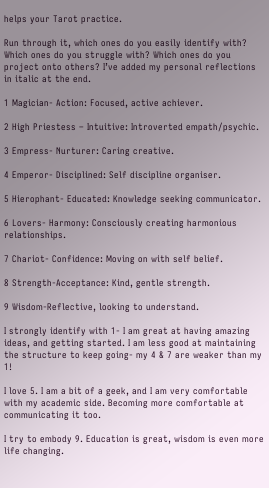helps your Tarot practice.

Run through it, which ones do you easily identify with? Which ones do you struggle with? Which ones do you project onto others? I’ve added my personal reflections in italic at the end.

1 Magician- Action: Focused, active achiever.

2 High Priestess – Intuitive: Introverted empath/psychic.

3 Empress- Nurturer: Caring creative.

4 Emperor- Disciplined: Self discipline organiser.

5 Hierophant- Educated: Knowledge seeking communicator.

6 Lovers- Harmony: Consciously creating harmonious relationships.

7 Chariot- Confidence: Moving on with self belief.

8 Strength-Acceptance: Kind, gentle strength.

9 Wisdom-Reflective, looking to understand.

I strongly identify with 1- I am great at having amazing ideas, and getting started. I am less good at maintaining the structure to keep going- my 4 & 7 are weaker than my 1!

I love 5. I am a bit of a geek, and I am very comfortable with my academic side. Becoming more comfortable at communicating it too.

I try to embody 9. Education is great, wisdom is even more life changing.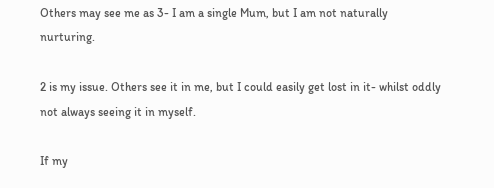Others may see me as 3- I am a single Mum, but I am not naturally nurturing.

2 is my issue. Others see it in me, but I could easily get lost in it- whilst oddly not always seeing it in myself.

If my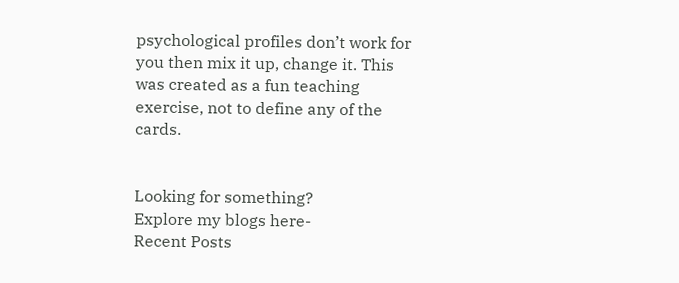psychological profiles don’t work for you then mix it up, change it. This was created as a fun teaching exercise, not to define any of the cards.


Looking for something?
Explore my blogs here-
Recent Posts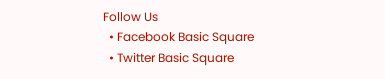Follow Us
  • Facebook Basic Square
  • Twitter Basic Square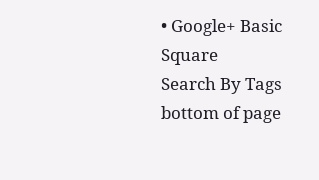• Google+ Basic Square
Search By Tags
bottom of page